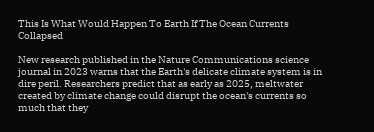This Is What Would Happen To Earth If The Ocean Currents Collapsed

New research published in the Nature Communications science journal in 2023 warns that the Earth's delicate climate system is in dire peril. Researchers predict that as early as 2025, meltwater created by climate change could disrupt the ocean's currents so much that they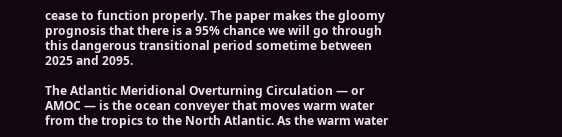cease to function properly. The paper makes the gloomy prognosis that there is a 95% chance we will go through this dangerous transitional period sometime between 2025 and 2095.

The Atlantic Meridional Overturning Circulation — or AMOC — is the ocean conveyer that moves warm water from the tropics to the North Atlantic. As the warm water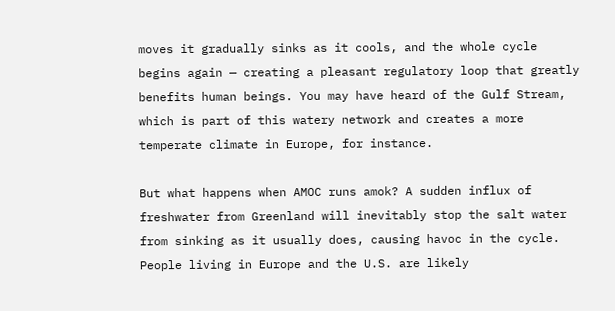moves it gradually sinks as it cools, and the whole cycle begins again — creating a pleasant regulatory loop that greatly benefits human beings. You may have heard of the Gulf Stream, which is part of this watery network and creates a more temperate climate in Europe, for instance.

But what happens when AMOC runs amok? A sudden influx of freshwater from Greenland will inevitably stop the salt water from sinking as it usually does, causing havoc in the cycle. People living in Europe and the U.S. are likely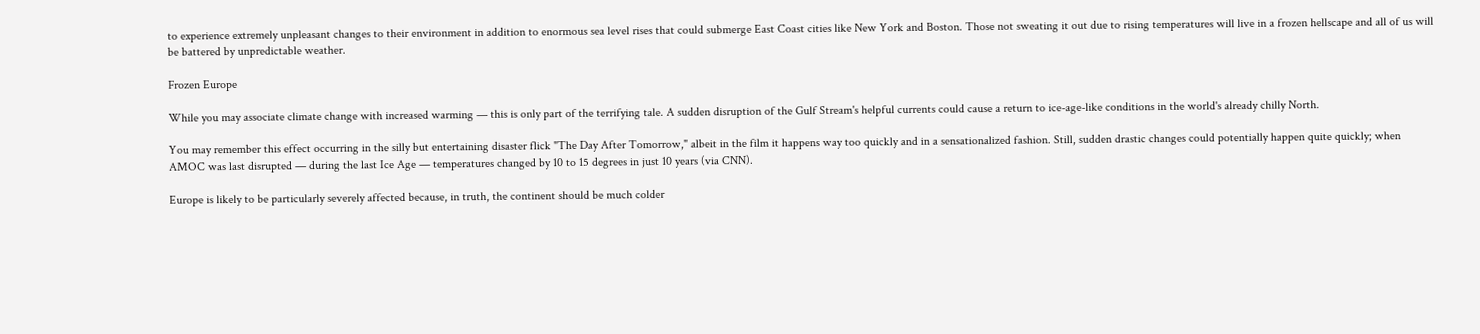to experience extremely unpleasant changes to their environment in addition to enormous sea level rises that could submerge East Coast cities like New York and Boston. Those not sweating it out due to rising temperatures will live in a frozen hellscape and all of us will be battered by unpredictable weather.

Frozen Europe

While you may associate climate change with increased warming — this is only part of the terrifying tale. A sudden disruption of the Gulf Stream's helpful currents could cause a return to ice-age-like conditions in the world's already chilly North.

You may remember this effect occurring in the silly but entertaining disaster flick "The Day After Tomorrow," albeit in the film it happens way too quickly and in a sensationalized fashion. Still, sudden drastic changes could potentially happen quite quickly; when AMOC was last disrupted — during the last Ice Age — temperatures changed by 10 to 15 degrees in just 10 years (via CNN).

Europe is likely to be particularly severely affected because, in truth, the continent should be much colder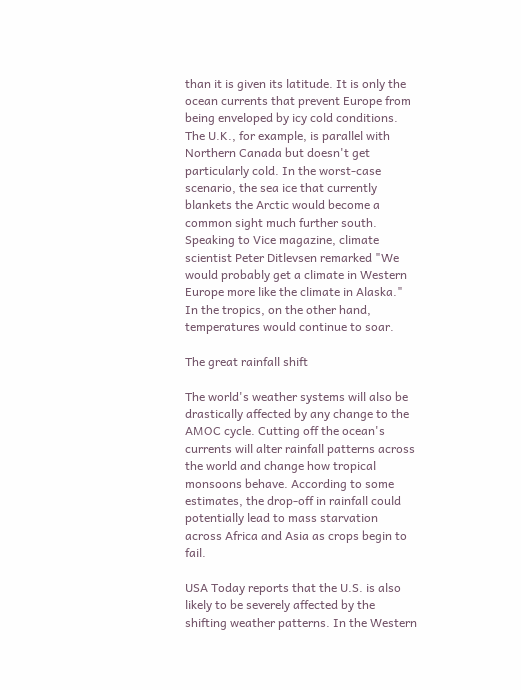than it is given its latitude. It is only the ocean currents that prevent Europe from being enveloped by icy cold conditions. The U.K., for example, is parallel with Northern Canada but doesn't get particularly cold. In the worst-case scenario, the sea ice that currently blankets the Arctic would become a common sight much further south. Speaking to Vice magazine, climate scientist Peter Ditlevsen remarked "We would probably get a climate in Western Europe more like the climate in Alaska." In the tropics, on the other hand, temperatures would continue to soar.

The great rainfall shift

The world's weather systems will also be drastically affected by any change to the AMOC cycle. Cutting off the ocean's currents will alter rainfall patterns across the world and change how tropical monsoons behave. According to some estimates, the drop-off in rainfall could potentially lead to mass starvation across Africa and Asia as crops begin to fail.

USA Today reports that the U.S. is also likely to be severely affected by the shifting weather patterns. In the Western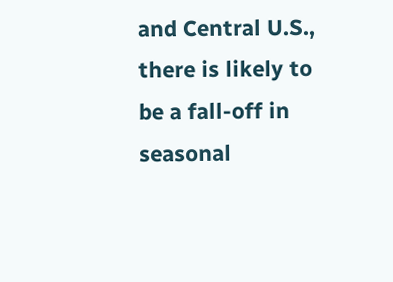and Central U.S., there is likely to be a fall-off in seasonal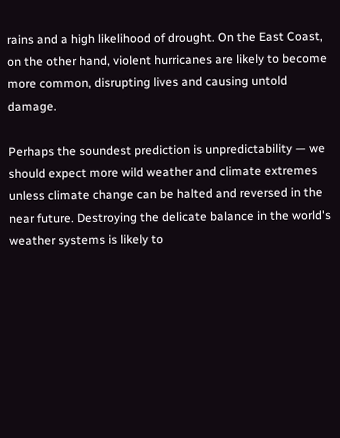rains and a high likelihood of drought. On the East Coast, on the other hand, violent hurricanes are likely to become more common, disrupting lives and causing untold damage.

Perhaps the soundest prediction is unpredictability — we should expect more wild weather and climate extremes unless climate change can be halted and reversed in the near future. Destroying the delicate balance in the world's weather systems is likely to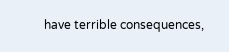have terrible consequences,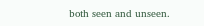both seen and unseen.